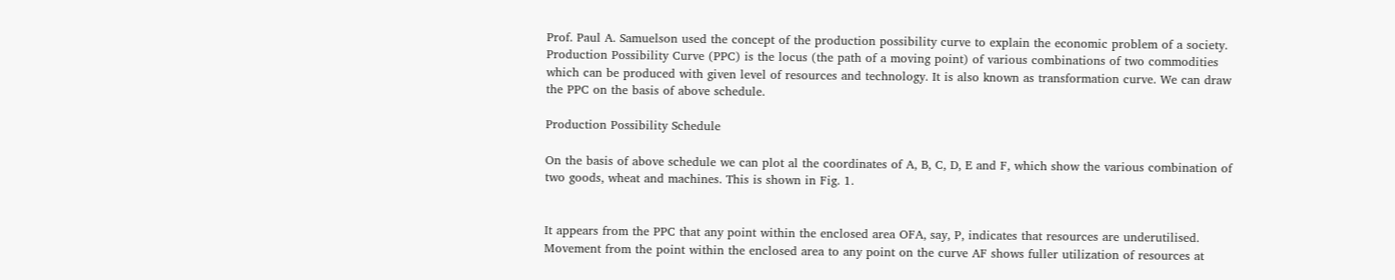Prof. Paul A. Samuelson used the concept of the production possibility curve to explain the economic problem of a society. Production Possibility Curve (PPC) is the locus (the path of a moving point) of various combinations of two commodities which can be produced with given level of resources and technology. It is also known as transformation curve. We can draw the PPC on the basis of above schedule.

Production Possibility Schedule

On the basis of above schedule we can plot al the coordinates of A, B, C, D, E and F, which show the various combination of two goods, wheat and machines. This is shown in Fig. 1.


It appears from the PPC that any point within the enclosed area OFA, say, P, indicates that resources are underutilised. Movement from the point within the enclosed area to any point on the curve AF shows fuller utilization of resources at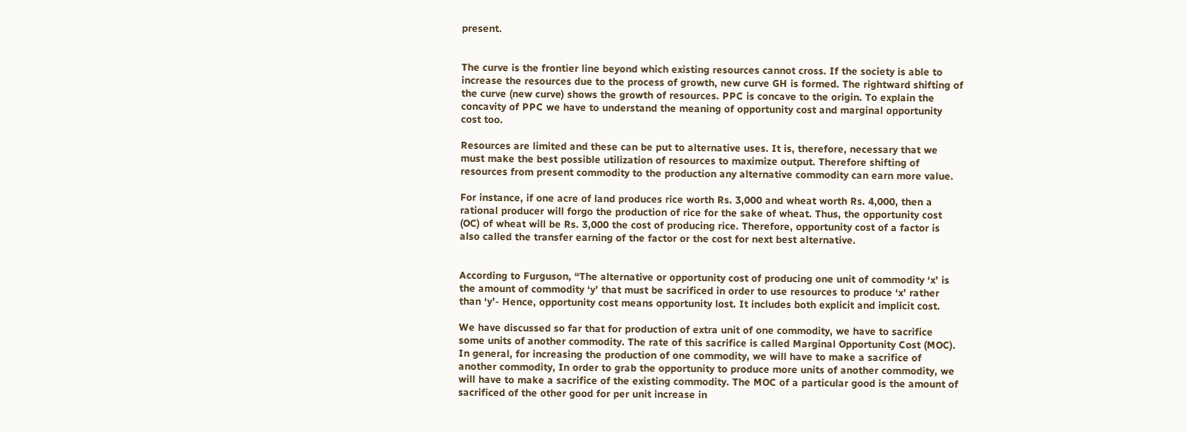present.


The curve is the frontier line beyond which existing resources cannot cross. If the society is able to increase the resources due to the process of growth, new curve GH is formed. The rightward shifting of the curve (new curve) shows the growth of resources. PPC is concave to the origin. To explain the concavity of PPC we have to understand the meaning of opportunity cost and marginal opportunity cost too.

Resources are limited and these can be put to alternative uses. It is, therefore, necessary that we must make the best possible utilization of resources to maximize output. Therefore shifting of resources from present commodity to the production any alternative commodity can earn more value.

For instance, if one acre of land produces rice worth Rs. 3,000 and wheat worth Rs. 4,000, then a rational producer will forgo the production of rice for the sake of wheat. Thus, the opportunity cost (OC) of wheat will be Rs. 3,000 the cost of producing rice. Therefore, opportunity cost of a factor is also called the transfer earning of the factor or the cost for next best alternative.


According to Furguson, “The alternative or opportunity cost of producing one unit of commodity ‘x’ is the amount of commodity ‘y’ that must be sacrificed in order to use resources to produce ‘x’ rather than ‘y’- Hence, opportunity cost means opportunity lost. It includes both explicit and implicit cost.

We have discussed so far that for production of extra unit of one commodity, we have to sacrifice some units of another commodity. The rate of this sacrifice is called Marginal Opportunity Cost (MOC). In general, for increasing the production of one commodity, we will have to make a sacrifice of another commodity, In order to grab the opportunity to produce more units of another commodity, we will have to make a sacrifice of the existing commodity. The MOC of a particular good is the amount of sacrificed of the other good for per unit increase in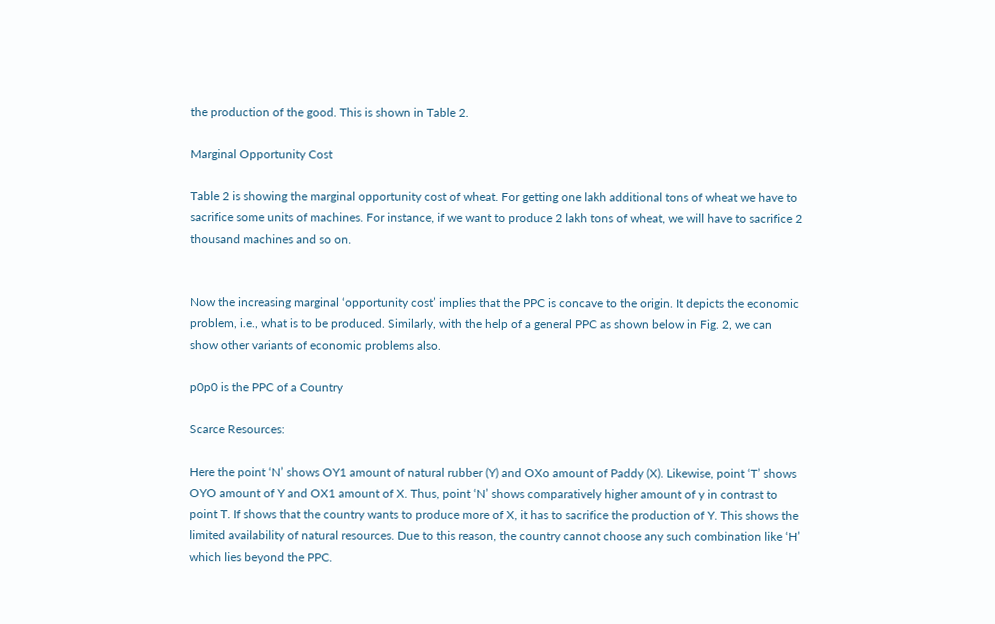the production of the good. This is shown in Table 2.

Marginal Opportunity Cost

Table 2 is showing the marginal opportunity cost of wheat. For getting one lakh additional tons of wheat we have to sacrifice some units of machines. For instance, if we want to produce 2 lakh tons of wheat, we will have to sacrifice 2 thousand machines and so on.


Now the increasing marginal ‘opportunity cost’ implies that the PPC is concave to the origin. It depicts the economic problem, i.e., what is to be produced. Similarly, with the help of a general PPC as shown below in Fig. 2, we can show other variants of economic problems also.

p0p0 is the PPC of a Country

Scarce Resources:

Here the point ‘N’ shows OY1 amount of natural rubber (Y) and OXo amount of Paddy (X). Likewise, point ‘T’ shows OYO amount of Y and OX1 amount of X. Thus, point ‘N’ shows comparatively higher amount of y in contrast to point T. If shows that the country wants to produce more of X, it has to sacrifice the production of Y. This shows the limited availability of natural resources. Due to this reason, the country cannot choose any such combination like ‘H’ which lies beyond the PPC.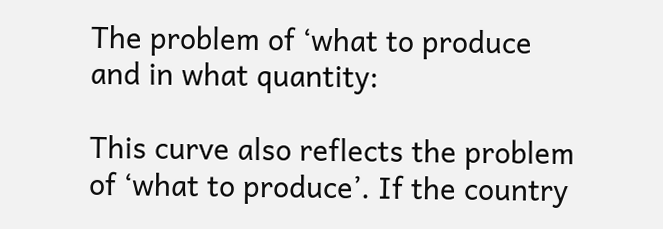The problem of ‘what to produce and in what quantity:

This curve also reflects the problem of ‘what to produce’. If the country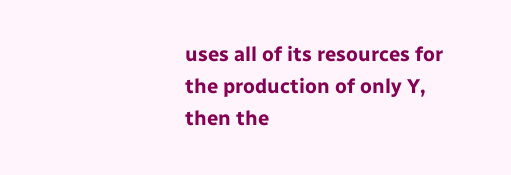uses all of its resources for the production of only Y, then the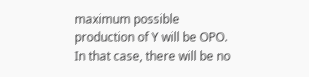maximum possible production of Y will be OPO. In that case, there will be no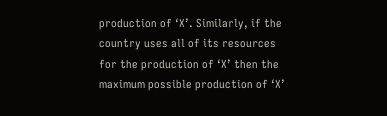production of ‘X’. Similarly, if the country uses all of its resources for the production of ‘X’ then the maximum possible production of ‘X’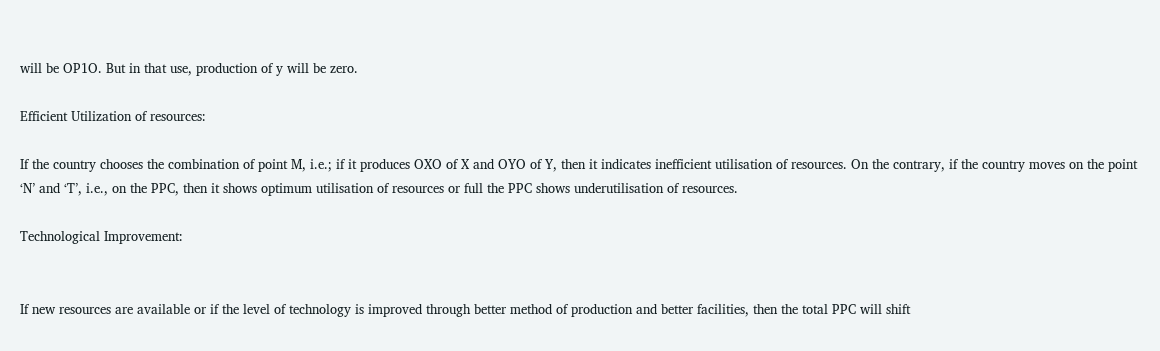will be OP1O. But in that use, production of y will be zero.

Efficient Utilization of resources:

If the country chooses the combination of point M, i.e.; if it produces OXO of X and OYO of Y, then it indicates inefficient utilisation of resources. On the contrary, if the country moves on the point ‘N’ and ‘T’, i.e., on the PPC, then it shows optimum utilisation of resources or full the PPC shows underutilisation of resources.

Technological Improvement:


If new resources are available or if the level of technology is improved through better method of production and better facilities, then the total PPC will shift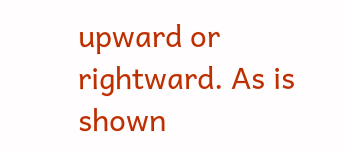upward or rightward. As is shown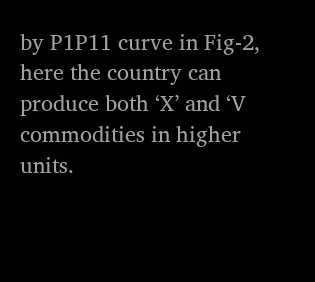by P1P11 curve in Fig-2, here the country can produce both ‘X’ and ‘V commodities in higher units.